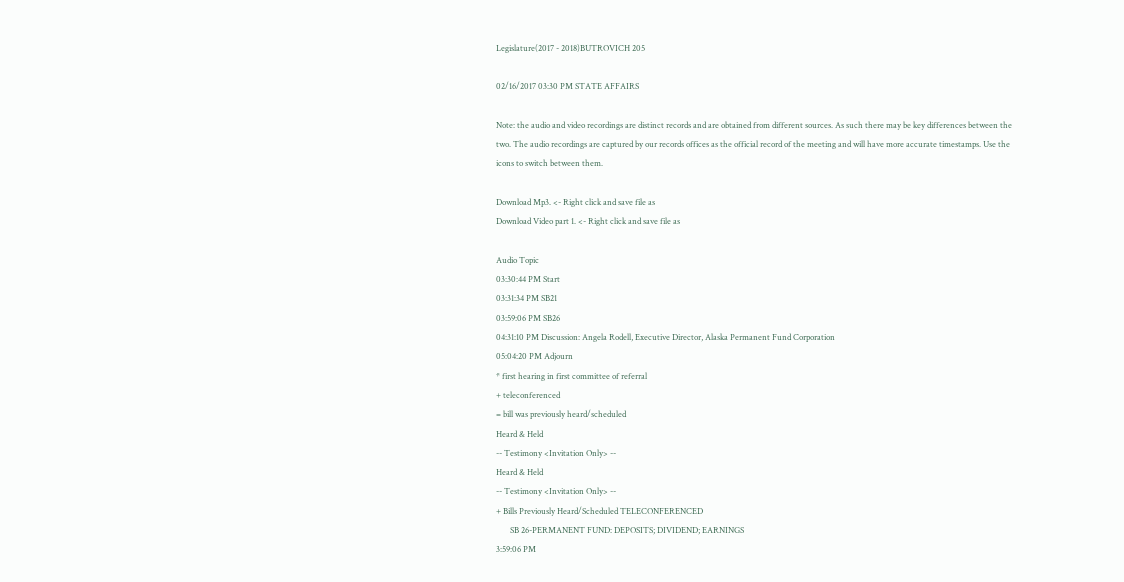Legislature(2017 - 2018)BUTROVICH 205

02/16/2017 03:30 PM STATE AFFAIRS

Note: the audio and video recordings are distinct records and are obtained from different sources. As such there may be key differences between the two. The audio recordings are captured by our records offices as the official record of the meeting and will have more accurate timestamps. Use the icons to switch between them.

Download Mp3. <- Right click and save file as
Download Video part 1. <- Right click and save file as

Audio Topic
03:30:44 PM Start
03:31:34 PM SB21
03:59:06 PM SB26
04:31:10 PM Discussion: Angela Rodell, Executive Director, Alaska Permanent Fund Corporation
05:04:20 PM Adjourn
* first hearing in first committee of referral
+ teleconferenced
= bill was previously heard/scheduled
Heard & Held
-- Testimony <Invitation Only> --
Heard & Held
-- Testimony <Invitation Only> --
+ Bills Previously Heard/Scheduled TELECONFERENCED
       SB 26-PERMANENT FUND: DEPOSITS; DIVIDEND; EARNINGS
3:59:06 PM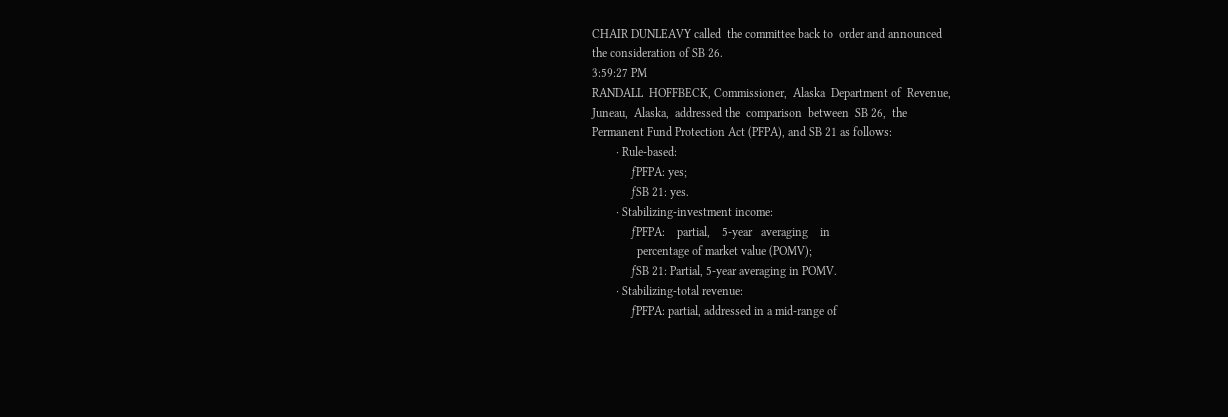CHAIR DUNLEAVY called  the committee back to  order and announced
the consideration of SB 26.
3:59:27 PM
RANDALL  HOFFBECK, Commissioner,  Alaska  Department of  Revenue,
Juneau,  Alaska,  addressed the  comparison  between  SB 26,  the
Permanent Fund Protection Act (PFPA), and SB 21 as follows:
        · Rule-based:
             ƒPFPA: yes;
             ƒSB 21: yes.
        · Stabilizing-investment income:
             ƒPFPA:    partial,    5-year   averaging    in
               percentage of market value (POMV);
             ƒSB 21: Partial, 5-year averaging in POMV.
        · Stabilizing-total revenue:
             ƒPFPA: partial, addressed in a mid-range of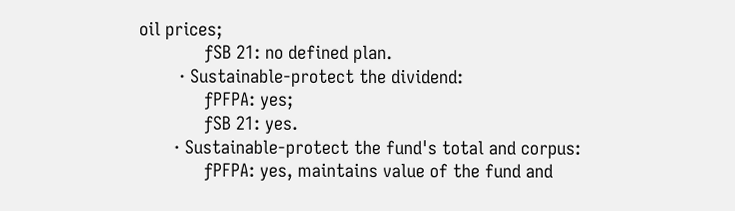oil prices;
             ƒSB 21: no defined plan.
        · Sustainable-protect the dividend:
             ƒPFPA: yes;
             ƒSB 21: yes.
       · Sustainable-protect the fund's total and corpus:
             ƒPFPA: yes, maintains value of the fund and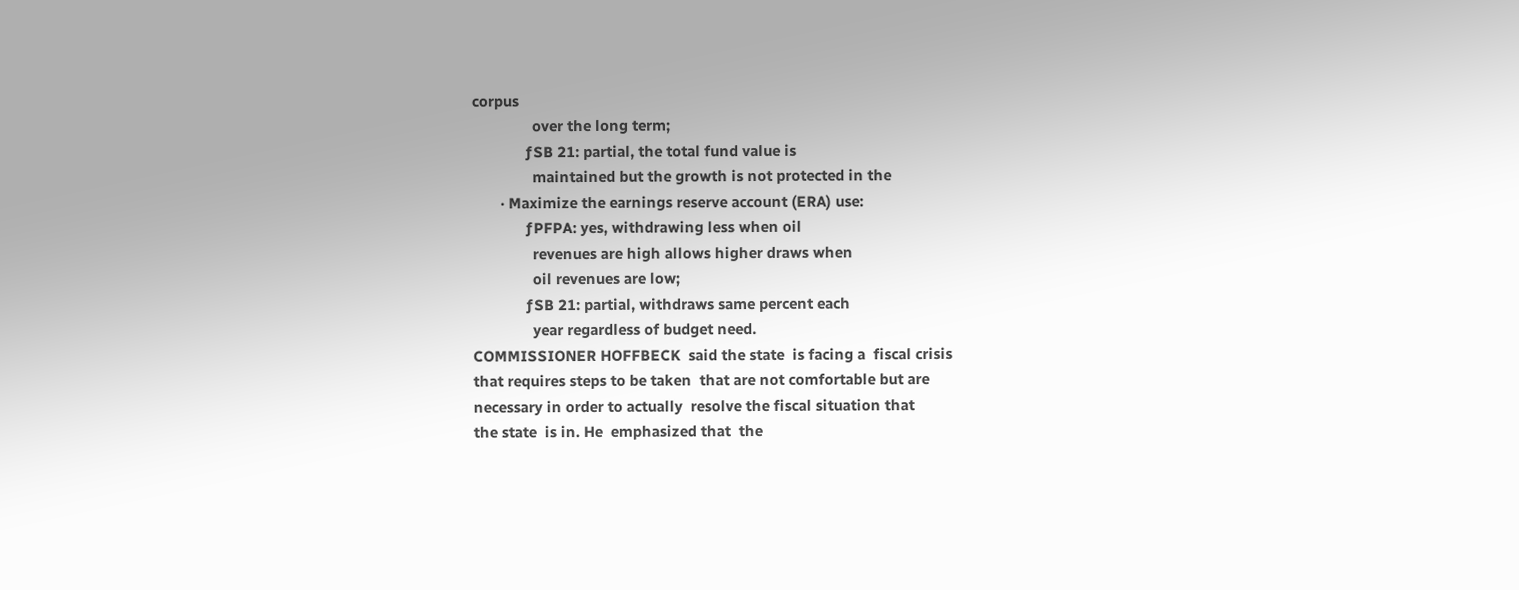corpus
               over the long term;
             ƒSB 21: partial, the total fund value is
               maintained but the growth is not protected in the
       · Maximize the earnings reserve account (ERA) use:
             ƒPFPA: yes, withdrawing less when oil
               revenues are high allows higher draws when
               oil revenues are low;
             ƒSB 21: partial, withdraws same percent each
               year regardless of budget need.
COMMISSIONER HOFFBECK  said the state  is facing a  fiscal crisis
that requires steps to be taken  that are not comfortable but are
necessary in order to actually  resolve the fiscal situation that
the state  is in. He  emphasized that  the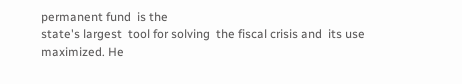permanent fund  is the
state's largest  tool for solving  the fiscal crisis and  its use
maximized. He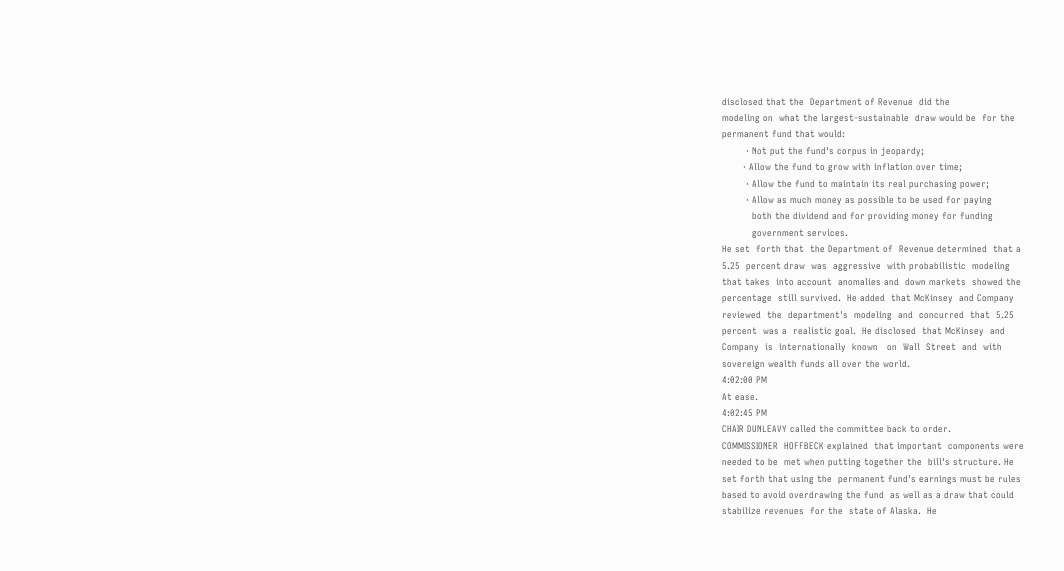disclosed that the  Department of Revenue  did the
modeling on  what the largest-sustainable  draw would be  for the
permanent fund that would:
        · Not put the fund's corpus in jeopardy;
       · Allow the fund to grow with inflation over time;
        · Allow the fund to maintain its real purchasing power;
        · Allow as much money as possible to be used for paying
          both the dividend and for providing money for funding
          government services.
He set  forth that  the Department of  Revenue determined  that a
5.25  percent draw  was  aggressive  with probabilistic  modeling
that takes  into account  anomalies and  down markets  showed the
percentage  still survived.  He added  that McKinsey  and Company
reviewed  the  department's  modeling  and  concurred  that  5.25
percent  was a  realistic goal.  He disclosed  that McKinsey  and
Company  is  internationally  known   on  Wall  Street  and  with
sovereign wealth funds all over the world.
4:02:00 PM
At ease.
4:02:45 PM
CHAIR DUNLEAVY called the committee back to order.
COMMISSIONER  HOFFBECK explained  that important  components were
needed to be  met when putting together the  bill's structure. He
set forth that using the  permanent fund's earnings must be rules
based to avoid overdrawing the fund  as well as a draw that could
stabilize revenues  for the  state of Alaska.  He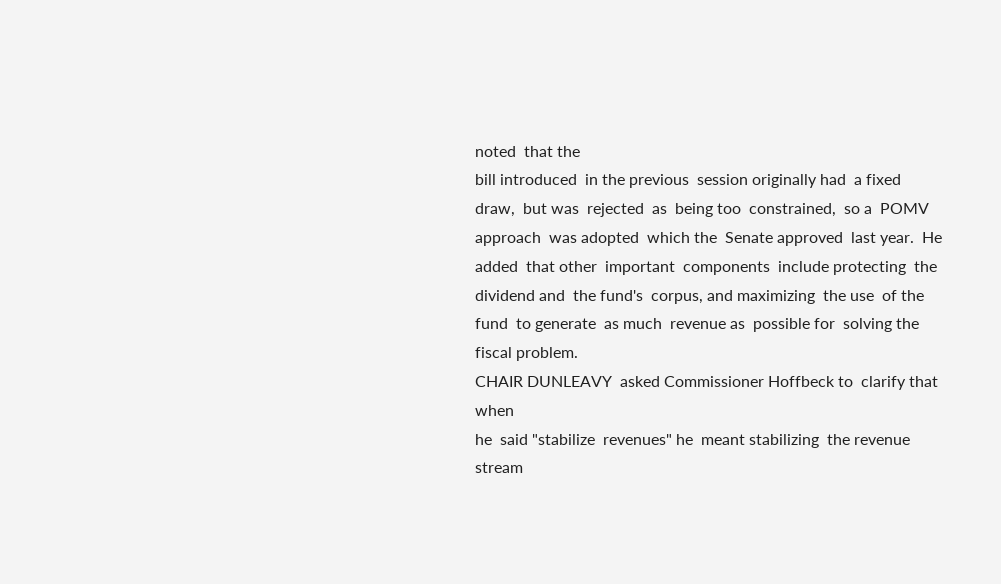noted  that the
bill introduced  in the previous  session originally had  a fixed
draw,  but was  rejected  as  being too  constrained,  so a  POMV
approach  was adopted  which the  Senate approved  last year.  He
added  that other  important  components  include protecting  the
dividend and  the fund's  corpus, and maximizing  the use  of the
fund  to generate  as much  revenue as  possible for  solving the
fiscal problem.
CHAIR DUNLEAVY  asked Commissioner Hoffbeck to  clarify that when
he  said "stabilize  revenues" he  meant stabilizing  the revenue
stream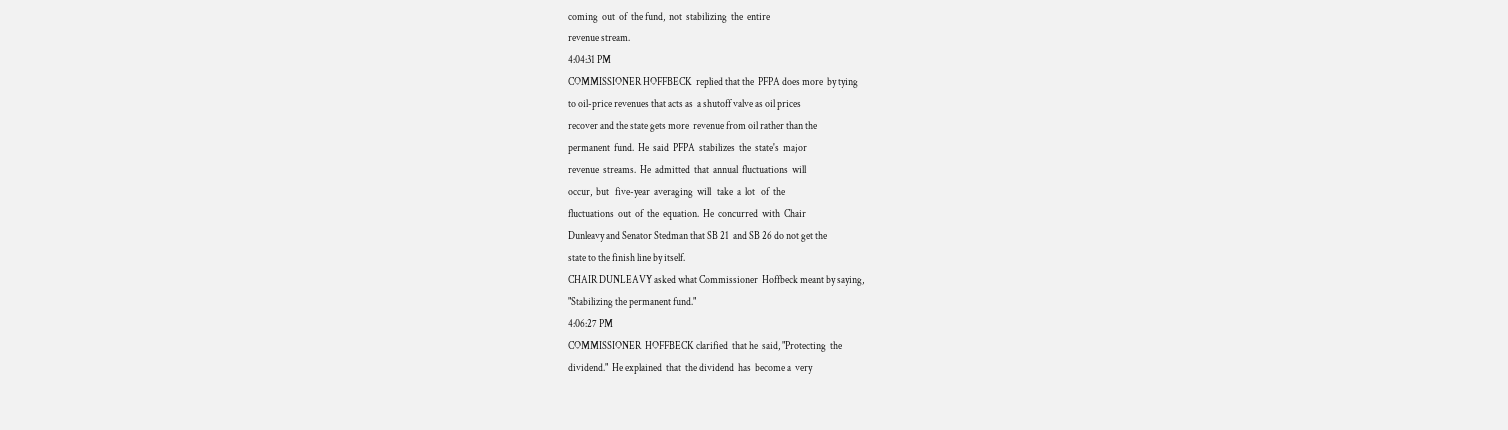coming  out  of  the fund,  not  stabilizing  the  entire
revenue stream.
4:04:31 PM
COMMISSIONER HOFFBECK  replied that the  PFPA does more  by tying
to oil-price revenues that acts as  a shutoff valve as oil prices
recover and the state gets more  revenue from oil rather than the
permanent  fund.  He  said  PFPA  stabilizes  the  state's  major
revenue  streams.  He  admitted  that  annual  fluctuations  will
occur,  but   five-year  averaging  will   take  a  lot   of  the
fluctuations  out  of  the  equation.  He  concurred  with  Chair
Dunleavy and Senator Stedman that SB 21  and SB 26 do not get the
state to the finish line by itself.
CHAIR DUNLEAVY asked what Commissioner  Hoffbeck meant by saying,
"Stabilizing the permanent fund."
4:06:27 PM
COMMISSIONER  HOFFBECK clarified  that he  said, "Protecting  the
dividend."  He explained  that  the dividend  has  become a  very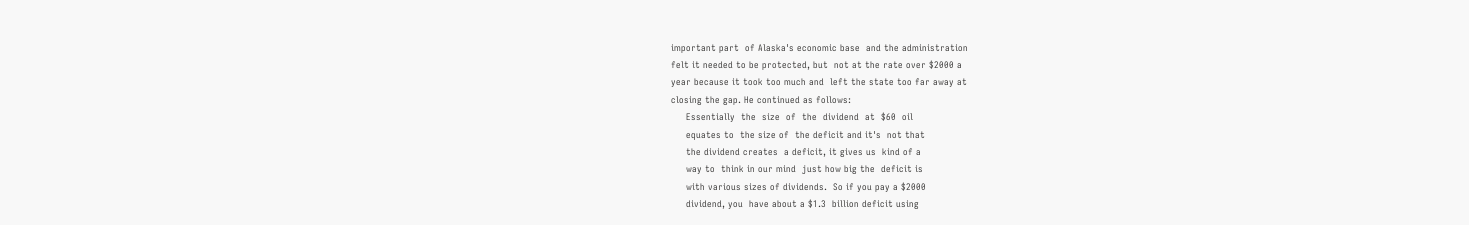important part  of Alaska's economic base  and the administration
felt it needed to be protected, but  not at the rate over $2000 a
year because it took too much and  left the state too far away at
closing the gap. He continued as follows:
     Essentially  the  size  of  the  dividend  at  $60  oil
     equates to  the size of  the deficit and it's  not that
     the dividend creates  a deficit, it gives us  kind of a
     way to  think in our mind  just how big the  deficit is
     with various sizes of dividends.  So if you pay a $2000
     dividend, you  have about a $1.3  billion deficit using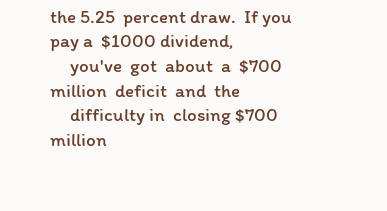the 5.25  percent draw.  If you  pay a  $1000 dividend,
     you've  got  about  a  $700  million  deficit  and  the
     difficulty in  closing $700 million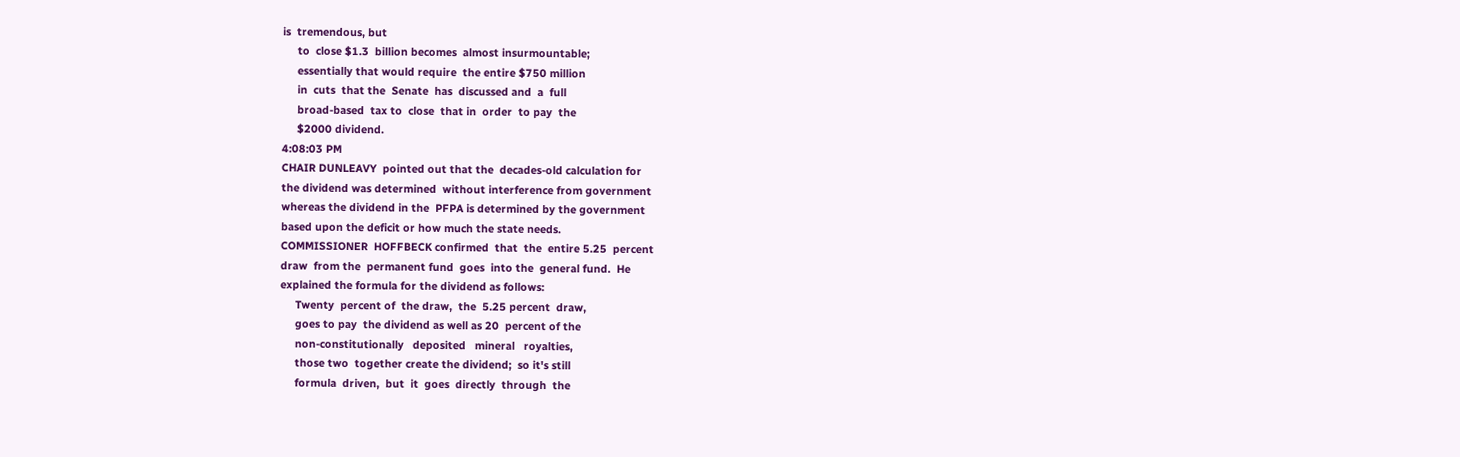is  tremendous, but
     to  close $1.3  billion becomes  almost insurmountable;
     essentially that would require  the entire $750 million
     in  cuts  that the  Senate  has  discussed and  a  full
     broad-based  tax to  close  that in  order  to pay  the
     $2000 dividend.
4:08:03 PM
CHAIR DUNLEAVY  pointed out that the  decades-old calculation for
the dividend was determined  without interference from government
whereas the dividend in the  PFPA is determined by the government
based upon the deficit or how much the state needs.
COMMISSIONER  HOFFBECK confirmed  that  the  entire 5.25  percent
draw  from the  permanent fund  goes  into the  general fund.  He
explained the formula for the dividend as follows:
     Twenty  percent of  the draw,  the  5.25 percent  draw,
     goes to pay  the dividend as well as 20  percent of the
     non-constitutionally   deposited   mineral   royalties,
     those two  together create the dividend;  so it's still
     formula  driven,  but  it  goes  directly  through  the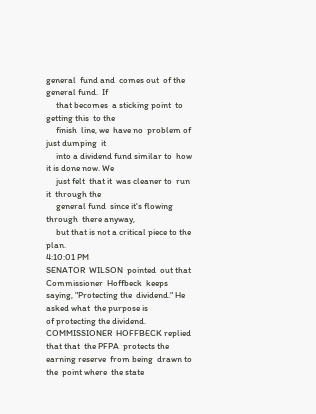general  fund and  comes out  of the  general fund.  If
     that becomes  a sticking point  to getting this  to the
     finish  line, we  have no  problem of  just dumping  it
     into a dividend fund similar to  how it is done now. We
     just felt  that it  was cleaner to  run it  through the
     general fund  since it's flowing through  there anyway,
     but that is not a critical piece to the plan.
4:10:01 PM
SENATOR  WILSON  pointed  out that  Commissioner  Hoffbeck  keeps
saying, "Protecting the  dividend." He asked what  the purpose is
of protecting the dividend.
COMMISSIONER  HOFFBECK replied  that that  the PFPA  protects the
earning reserve  from being  drawn to the  point where  the state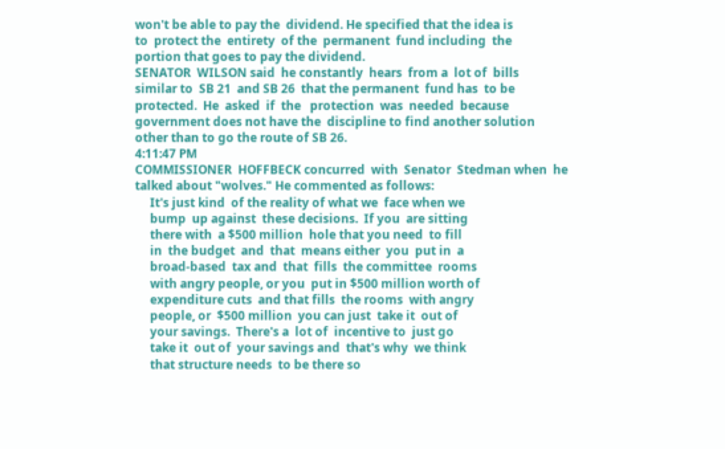won't be able to pay the  dividend. He specified that the idea is
to  protect the  entirety  of the  permanent  fund including  the
portion that goes to pay the dividend.
SENATOR  WILSON said  he constantly  hears  from a  lot of  bills
similar to  SB 21  and SB 26  that the permanent  fund has  to be
protected.  He  asked  if  the   protection  was  needed  because
government does not have the  discipline to find another solution
other than to go the route of SB 26.
4:11:47 PM
COMMISSIONER  HOFFBECK concurred  with  Senator  Stedman when  he
talked about "wolves." He commented as follows:
     It's just kind  of the reality of what we  face when we
     bump  up against  these decisions.  If you  are sitting
     there with  a $500 million  hole that you need  to fill
     in  the budget  and  that  means either  you  put in  a
     broad-based  tax and  that  fills  the committee  rooms
     with angry people, or you  put in $500 million worth of
     expenditure cuts  and that fills  the rooms  with angry
     people, or  $500 million  you can just  take it  out of
     your savings.  There's a  lot of  incentive to  just go
     take it  out of  your savings and  that's why  we think
     that structure needs  to be there so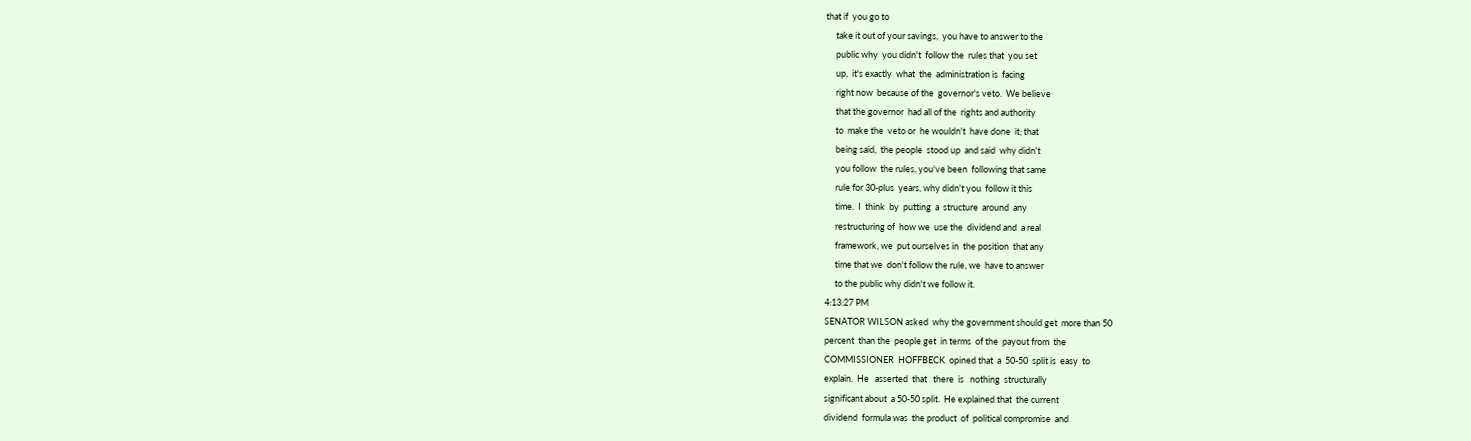that if  you go to
     take it out of your savings,  you have to answer to the
     public why  you didn't  follow the  rules that  you set
     up,  it's exactly  what  the  administration is  facing
     right now  because of the  governor's veto.  We believe
     that the governor  had all of the  rights and authority
     to  make the  veto or  he wouldn't  have done  it; that
     being said,  the people  stood up  and said  why didn't
     you follow  the rules, you've been  following that same
     rule for 30-plus  years, why didn't you  follow it this
     time.  I  think  by  putting  a  structure  around  any
     restructuring of  how we  use the  dividend and  a real
     framework, we  put ourselves in  the position  that any
     time that we  don't follow the rule, we  have to answer
     to the public why didn't we follow it.
4:13:27 PM
SENATOR WILSON asked  why the government should get  more than 50
percent  than the  people get  in terms  of the  payout from  the
COMMISSIONER  HOFFBECK  opined that  a  50-50  split is  easy  to
explain.  He   asserted  that   there  is   nothing  structurally
significant about  a 50-50 split.  He explained that  the current
dividend  formula was  the product  of  political compromise  and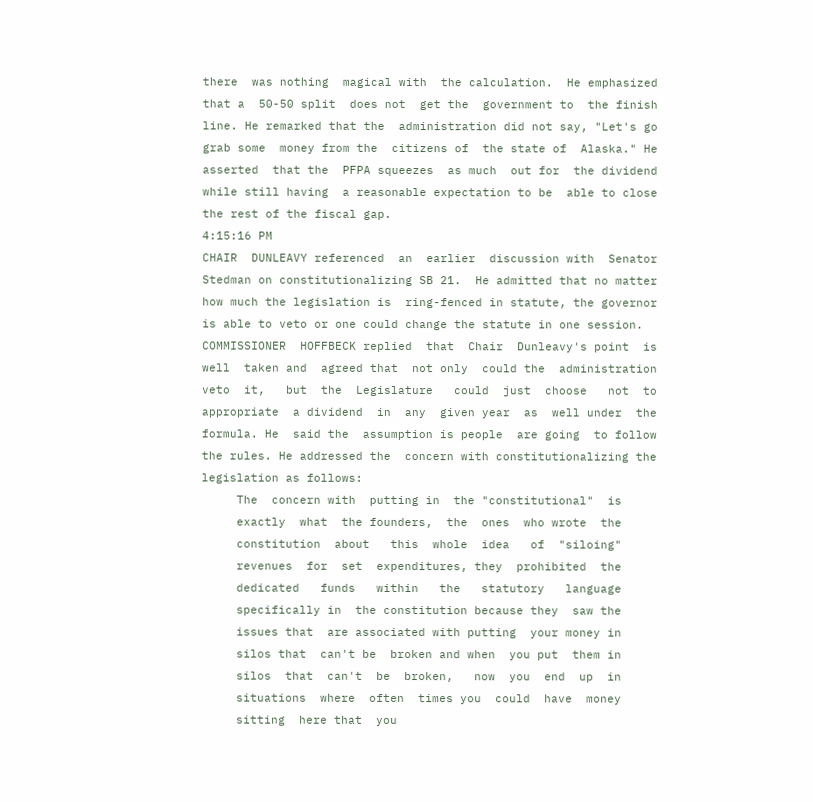there  was nothing  magical with  the calculation.  He emphasized
that a  50-50 split  does not  get the  government to  the finish
line. He remarked that the  administration did not say, "Let's go
grab some  money from the  citizens of  the state of  Alaska." He
asserted  that the  PFPA squeezes  as much  out for  the dividend
while still having  a reasonable expectation to be  able to close
the rest of the fiscal gap.
4:15:16 PM
CHAIR  DUNLEAVY referenced  an  earlier  discussion with  Senator
Stedman on constitutionalizing SB 21.  He admitted that no matter
how much the legislation is  ring-fenced in statute, the governor
is able to veto or one could change the statute in one session.
COMMISSIONER  HOFFBECK replied  that  Chair  Dunleavy's point  is
well  taken and  agreed that  not only  could the  administration
veto  it,   but  the  Legislature   could  just  choose   not  to
appropriate  a dividend  in  any  given year  as  well under  the
formula. He  said the  assumption is people  are going  to follow
the rules. He addressed the  concern with constitutionalizing the
legislation as follows:
     The  concern with  putting in  the "constitutional"  is
     exactly  what  the founders,  the  ones  who wrote  the
     constitution  about   this  whole  idea   of  "siloing"
     revenues  for  set  expenditures, they  prohibited  the
     dedicated   funds   within   the   statutory   language
     specifically in  the constitution because they  saw the
     issues that  are associated with putting  your money in
     silos that  can't be  broken and when  you put  them in
     silos  that  can't  be  broken,   now  you  end  up  in
     situations  where  often  times you  could  have  money
     sitting  here that  you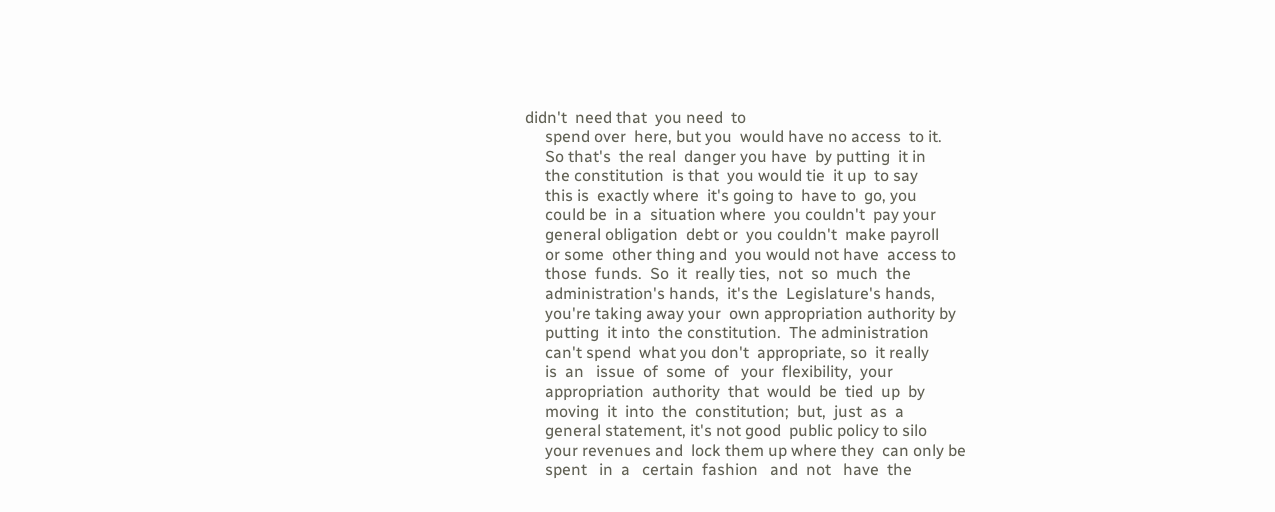didn't  need that  you need  to
     spend over  here, but you  would have no access  to it.
     So that's  the real  danger you have  by putting  it in
     the constitution  is that  you would tie  it up  to say
     this is  exactly where  it's going to  have to  go, you
     could be  in a  situation where  you couldn't  pay your
     general obligation  debt or  you couldn't  make payroll
     or some  other thing and  you would not have  access to
     those  funds.  So  it  really ties,  not  so  much  the
     administration's hands,  it's the  Legislature's hands,
     you're taking away your  own appropriation authority by
     putting  it into  the constitution.  The administration
     can't spend  what you don't  appropriate, so  it really
     is  an   issue  of  some  of   your  flexibility,  your
     appropriation  authority  that  would  be  tied  up  by
     moving  it  into  the  constitution;  but,  just  as  a
     general statement, it's not good  public policy to silo
     your revenues and  lock them up where they  can only be
     spent   in  a   certain  fashion   and  not   have  the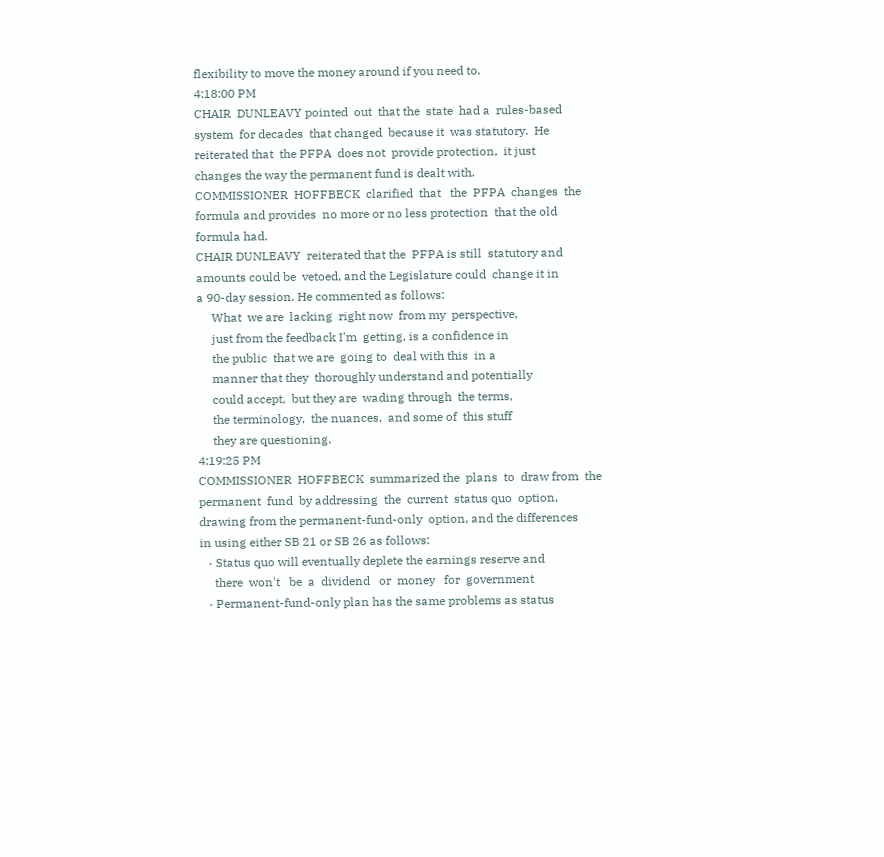flexibility to move the money around if you need to.
4:18:00 PM
CHAIR  DUNLEAVY pointed  out  that the  state  had a  rules-based
system  for decades  that changed  because it  was statutory.  He
reiterated that  the PFPA  does not  provide protection,  it just
changes the way the permanent fund is dealt with.
COMMISSIONER  HOFFBECK  clarified  that   the  PFPA  changes  the
formula and provides  no more or no less protection  that the old
formula had.
CHAIR DUNLEAVY  reiterated that the  PFPA is still  statutory and
amounts could be  vetoed, and the Legislature could  change it in
a 90-day session. He commented as follows:
     What  we are  lacking  right now  from my  perspective,
     just from the feedback I'm  getting, is a confidence in
     the public  that we are  going to  deal with this  in a
     manner that they  thoroughly understand and potentially
     could accept,  but they are  wading through  the terms,
     the terminology,  the nuances,  and some of  this stuff
     they are questioning.
4:19:25 PM
COMMISSIONER  HOFFBECK  summarized the  plans  to  draw from  the
permanent  fund  by addressing  the  current  status quo  option,
drawing from the permanent-fund-only  option, and the differences
in using either SB 21 or SB 26 as follows:
   · Status quo will eventually deplete the earnings reserve and
     there  won't   be  a  dividend   or  money   for  government
   · Permanent-fund-only plan has the same problems as status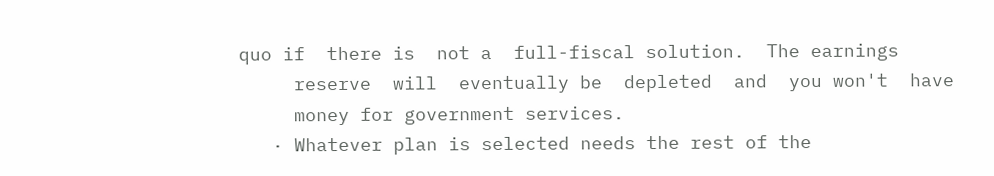quo if  there is  not a  full-fiscal solution.  The earnings
     reserve  will  eventually be  depleted  and  you won't  have
     money for government services.
   · Whatever plan is selected needs the rest of the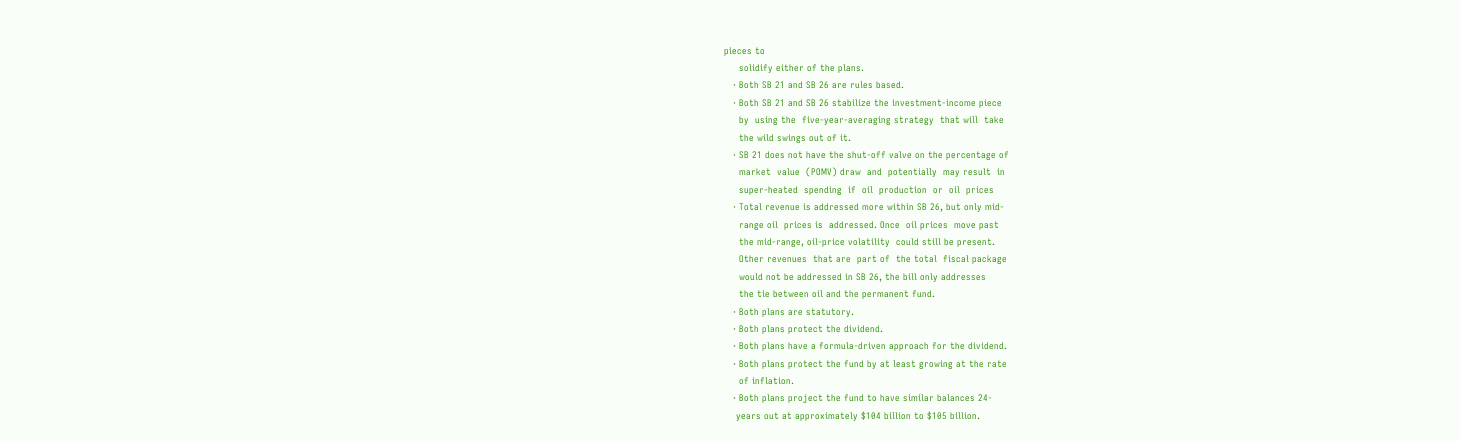pieces to
     solidify either of the plans.
   · Both SB 21 and SB 26 are rules based.
   · Both SB 21 and SB 26 stabilize the investment-income piece
     by  using the  five-year-averaging strategy  that will  take
     the wild swings out of it.
   · SB 21 does not have the shut-off valve on the percentage of
     market  value  (POMV) draw  and  potentially  may result  in
     super-heated  spending  if  oil  production  or  oil  prices
   · Total revenue is addressed more within SB 26, but only mid-
     range oil  prices is  addressed. Once  oil prices  move past
     the mid-range, oil-price volatility  could still be present.
     Other revenues  that are  part of  the total  fiscal package
     would not be addressed in SB 26, the bill only addresses
     the tie between oil and the permanent fund.
   · Both plans are statutory.
   · Both plans protect the dividend.
   · Both plans have a formula-driven approach for the dividend.
   · Both plans protect the fund by at least growing at the rate
     of inflation.
   · Both plans project the fund to have similar balances 24-
    years out at approximately $104 billion to $105 billion.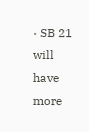· SB 21 will have more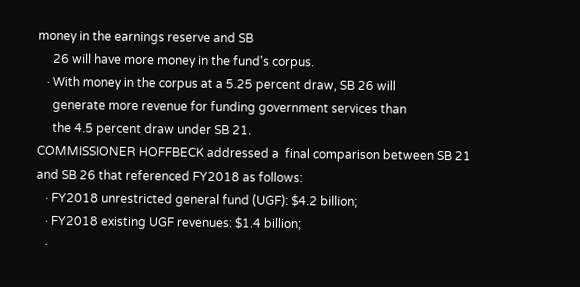money in the earnings reserve and SB
     26 will have more money in the fund's corpus.
   · With money in the corpus at a 5.25 percent draw, SB 26 will
     generate more revenue for funding government services than
     the 4.5 percent draw under SB 21.
COMMISSIONER HOFFBECK addressed a  final comparison between SB 21
and SB 26 that referenced FY2018 as follows:
   · FY2018 unrestricted general fund (UGF): $4.2 billion;
   · FY2018 existing UGF revenues: $1.4 billion;
   ·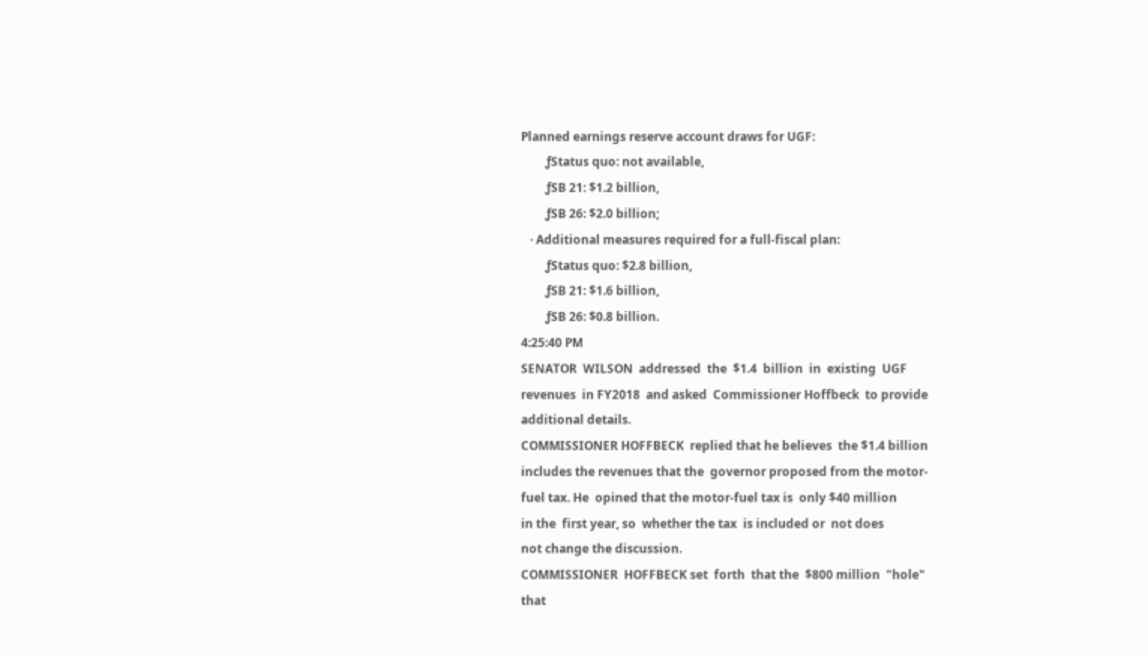Planned earnings reserve account draws for UGF:
        ƒStatus quo: not available,
        ƒSB 21: $1.2 billion,
        ƒSB 26: $2.0 billion;
   · Additional measures required for a full-fiscal plan:
        ƒStatus quo: $2.8 billion,
        ƒSB 21: $1.6 billion,
        ƒSB 26: $0.8 billion.
4:25:40 PM
SENATOR  WILSON  addressed  the  $1.4  billion  in  existing  UGF
revenues  in FY2018  and asked  Commissioner Hoffbeck  to provide
additional details.
COMMISSIONER HOFFBECK  replied that he believes  the $1.4 billion
includes the revenues that the  governor proposed from the motor-
fuel tax. He  opined that the motor-fuel tax is  only $40 million
in the  first year, so  whether the tax  is included or  not does
not change the discussion.
COMMISSIONER  HOFFBECK set  forth  that the  $800 million  "hole"
that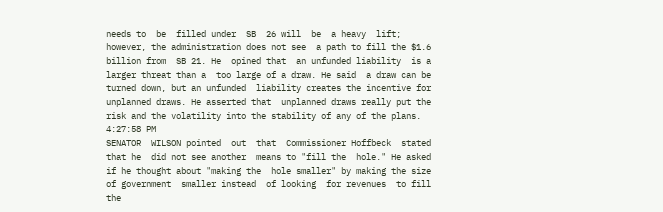needs to  be  filled under  SB  26 will  be  a heavy  lift;
however, the administration does not see  a path to fill the $1.6
billion from  SB 21. He  opined that  an unfunded liability  is a
larger threat than a  too large of a draw. He said  a draw can be
turned down, but an unfunded  liability creates the incentive for
unplanned draws. He asserted that  unplanned draws really put the
risk and the volatility into the stability of any of the plans.
4:27:58 PM
SENATOR  WILSON pointed  out  that  Commissioner Hoffbeck  stated
that he  did not see another  means to "fill the  hole." He asked
if he thought about "making the  hole smaller" by making the size
of government  smaller instead  of looking  for revenues  to fill
the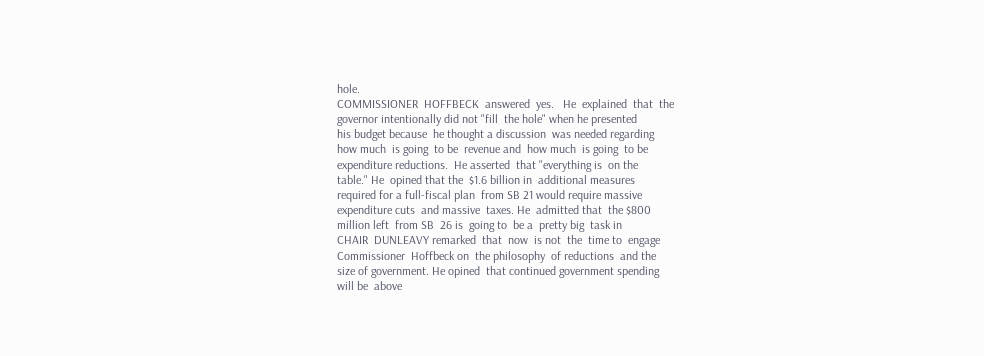hole.
COMMISSIONER  HOFFBECK  answered  yes.   He  explained  that  the
governor intentionally did not "fill  the hole" when he presented
his budget because  he thought a discussion  was needed regarding
how much  is going  to be  revenue and  how much  is going  to be
expenditure reductions.  He asserted  that "everything is  on the
table." He  opined that the  $1.6 billion in  additional measures
required for a full-fiscal plan  from SB 21 would require massive
expenditure cuts  and massive  taxes. He  admitted that  the $800
million left  from SB  26 is  going to  be a  pretty big  task in
CHAIR  DUNLEAVY remarked  that  now  is not  the  time to  engage
Commissioner  Hoffbeck on  the philosophy  of reductions  and the
size of government. He opined  that continued government spending
will be  above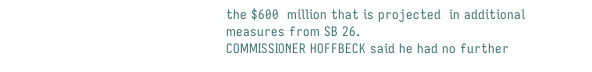the $600  million that is projected  in additional
measures from SB 26.
COMMISSIONER HOFFBECK said he had no further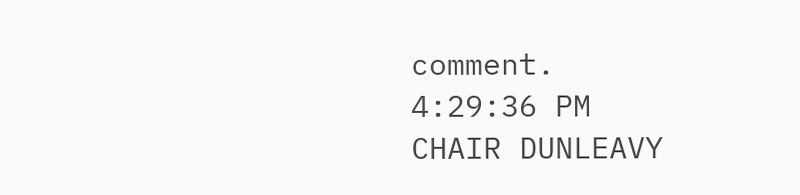comment.
4:29:36 PM
CHAIR DUNLEAVY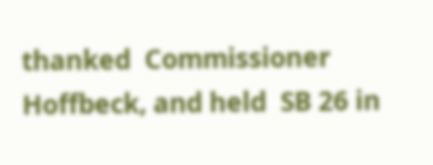thanked  Commissioner Hoffbeck, and held  SB 26 in